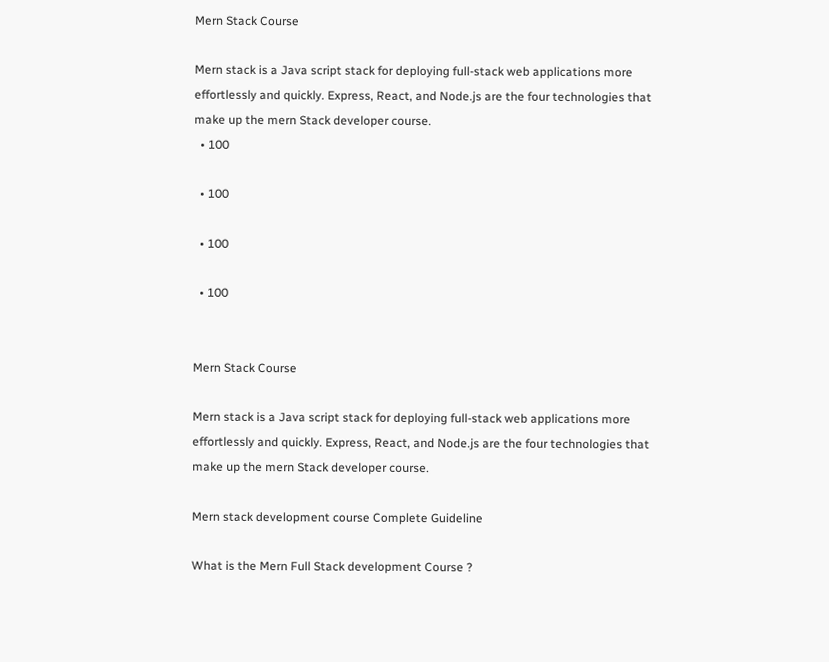Mern Stack Course

Mern stack is a Java script stack for deploying full-stack web applications more effortlessly and quickly. Express, React, and Node.js are the four technologies that make up the mern Stack developer course.
  • 100

  • 100

  • 100

  • 100


Mern Stack Course

Mern stack is a Java script stack for deploying full-stack web applications more effortlessly and quickly. Express, React, and Node.js are the four technologies that make up the mern Stack developer course.

Mern stack development course Complete Guideline

What is the Mern Full Stack development Course ?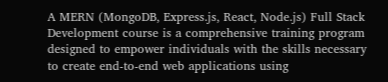A MERN (MongoDB, Express.js, React, Node.js) Full Stack Development course is a comprehensive training program designed to empower individuals with the skills necessary to create end-to-end web applications using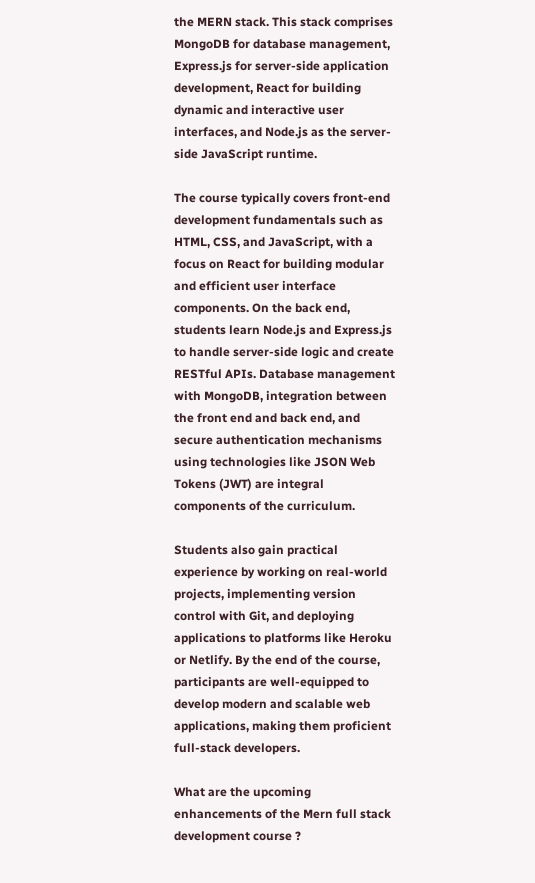the MERN stack. This stack comprises MongoDB for database management, Express.js for server-side application development, React for building dynamic and interactive user interfaces, and Node.js as the server-side JavaScript runtime.

The course typically covers front-end development fundamentals such as HTML, CSS, and JavaScript, with a focus on React for building modular and efficient user interface components. On the back end, students learn Node.js and Express.js to handle server-side logic and create RESTful APIs. Database management with MongoDB, integration between the front end and back end, and secure authentication mechanisms using technologies like JSON Web Tokens (JWT) are integral components of the curriculum.

Students also gain practical experience by working on real-world projects, implementing version control with Git, and deploying applications to platforms like Heroku or Netlify. By the end of the course, participants are well-equipped to develop modern and scalable web applications, making them proficient full-stack developers.

What are the upcoming enhancements of the Mern full stack development course ?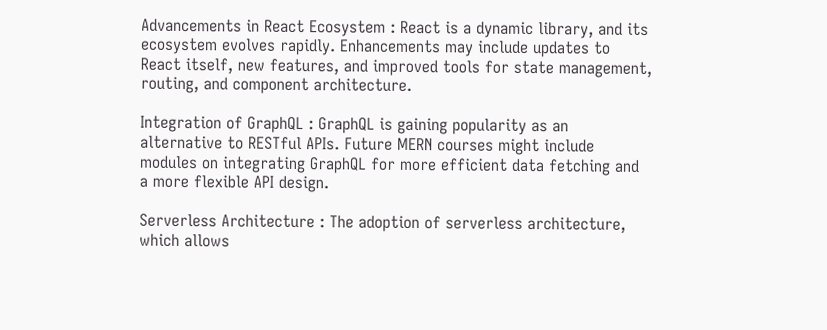Advancements in React Ecosystem : React is a dynamic library, and its ecosystem evolves rapidly. Enhancements may include updates to React itself, new features, and improved tools for state management, routing, and component architecture.

Integration of GraphQL : GraphQL is gaining popularity as an alternative to RESTful APIs. Future MERN courses might include modules on integrating GraphQL for more efficient data fetching and a more flexible API design.

Serverless Architecture : The adoption of serverless architecture, which allows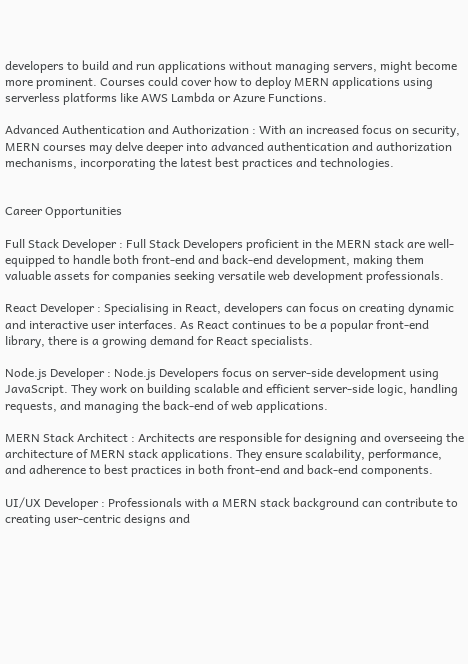developers to build and run applications without managing servers, might become more prominent. Courses could cover how to deploy MERN applications using serverless platforms like AWS Lambda or Azure Functions.

Advanced Authentication and Authorization : With an increased focus on security, MERN courses may delve deeper into advanced authentication and authorization mechanisms, incorporating the latest best practices and technologies.


Career Opportunities

Full Stack Developer : Full Stack Developers proficient in the MERN stack are well-equipped to handle both front-end and back-end development, making them valuable assets for companies seeking versatile web development professionals.

React Developer : Specialising in React, developers can focus on creating dynamic and interactive user interfaces. As React continues to be a popular front-end library, there is a growing demand for React specialists.

Node.js Developer : Node.js Developers focus on server-side development using JavaScript. They work on building scalable and efficient server-side logic, handling requests, and managing the back-end of web applications.

MERN Stack Architect : Architects are responsible for designing and overseeing the architecture of MERN stack applications. They ensure scalability, performance, and adherence to best practices in both front-end and back-end components.

UI/UX Developer : Professionals with a MERN stack background can contribute to creating user-centric designs and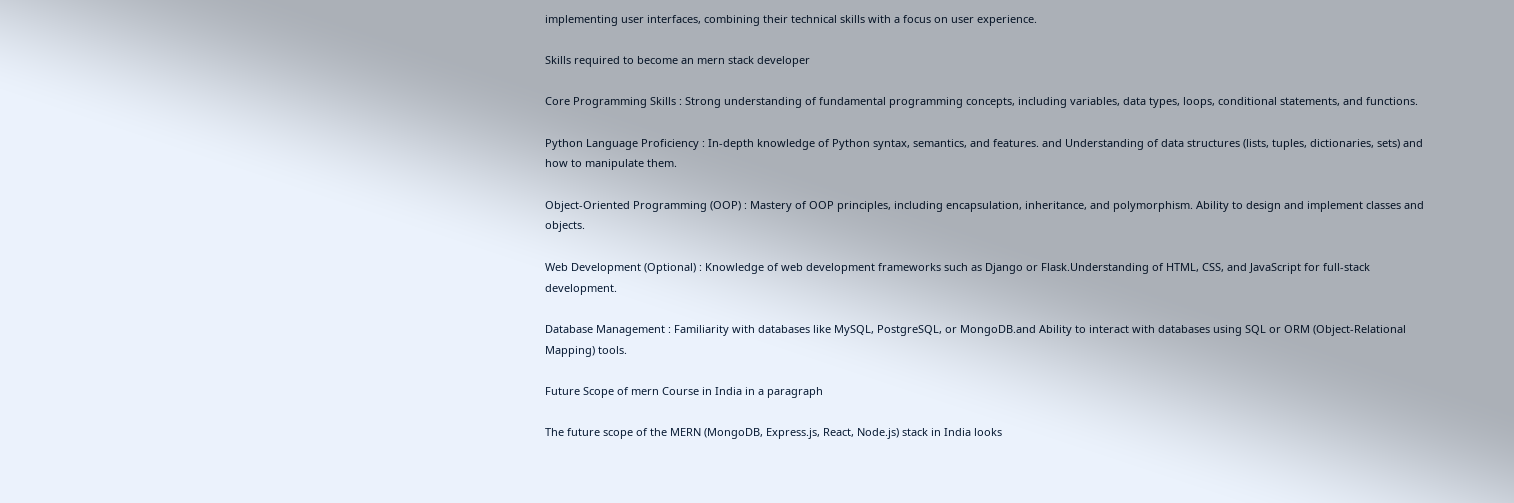implementing user interfaces, combining their technical skills with a focus on user experience.

Skills required to become an mern stack developer

Core Programming Skills : Strong understanding of fundamental programming concepts, including variables, data types, loops, conditional statements, and functions.

Python Language Proficiency : In-depth knowledge of Python syntax, semantics, and features. and Understanding of data structures (lists, tuples, dictionaries, sets) and how to manipulate them.

Object-Oriented Programming (OOP) : Mastery of OOP principles, including encapsulation, inheritance, and polymorphism. Ability to design and implement classes and objects.

Web Development (Optional) : Knowledge of web development frameworks such as Django or Flask.Understanding of HTML, CSS, and JavaScript for full-stack development.

Database Management : Familiarity with databases like MySQL, PostgreSQL, or MongoDB.and Ability to interact with databases using SQL or ORM (Object-Relational Mapping) tools.

Future Scope of mern Course in India in a paragraph

The future scope of the MERN (MongoDB, Express.js, React, Node.js) stack in India looks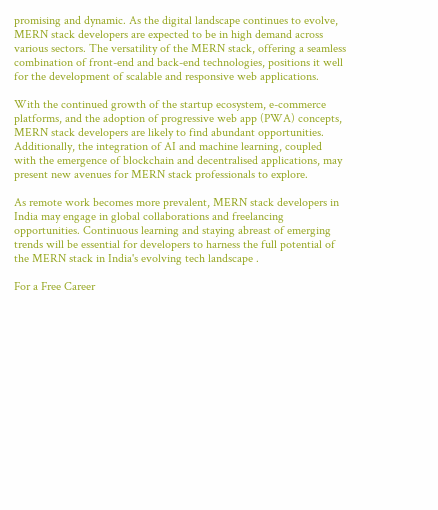promising and dynamic. As the digital landscape continues to evolve, MERN stack developers are expected to be in high demand across various sectors. The versatility of the MERN stack, offering a seamless combination of front-end and back-end technologies, positions it well for the development of scalable and responsive web applications.

With the continued growth of the startup ecosystem, e-commerce platforms, and the adoption of progressive web app (PWA) concepts, MERN stack developers are likely to find abundant opportunities. Additionally, the integration of AI and machine learning, coupled with the emergence of blockchain and decentralised applications, may present new avenues for MERN stack professionals to explore.

As remote work becomes more prevalent, MERN stack developers in India may engage in global collaborations and freelancing opportunities. Continuous learning and staying abreast of emerging trends will be essential for developers to harness the full potential of the MERN stack in India's evolving tech landscape .

For a Free Career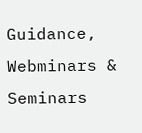Guidance, Webminars & Seminars